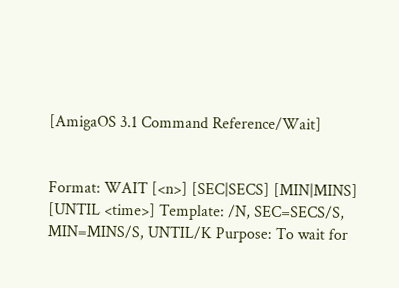[AmigaOS 3.1 Command Reference/Wait]


Format: WAIT [<n>] [SEC|SECS] [MIN|MINS] [UNTIL <time>] Template: /N, SEC=SECS/S, MIN=MINS/S, UNTIL/K Purpose: To wait for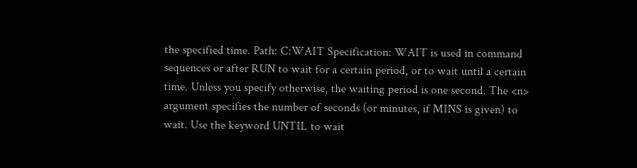the specified time. Path: C:WAIT Specification: WAIT is used in command sequences or after RUN to wait for a certain period, or to wait until a certain time. Unless you specify otherwise, the waiting period is one second. The <n> argument specifies the number of seconds (or minutes, if MINS is given) to wait. Use the keyword UNTIL to wait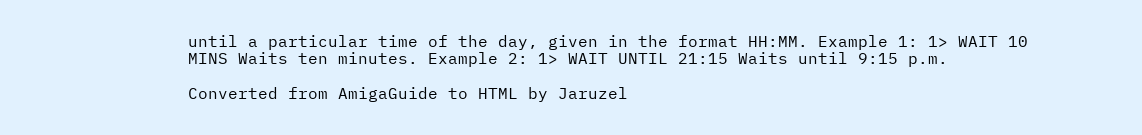until a particular time of the day, given in the format HH:MM. Example 1: 1> WAIT 10 MINS Waits ten minutes. Example 2: 1> WAIT UNTIL 21:15 Waits until 9:15 p.m.

Converted from AmigaGuide to HTML by Jaruzel